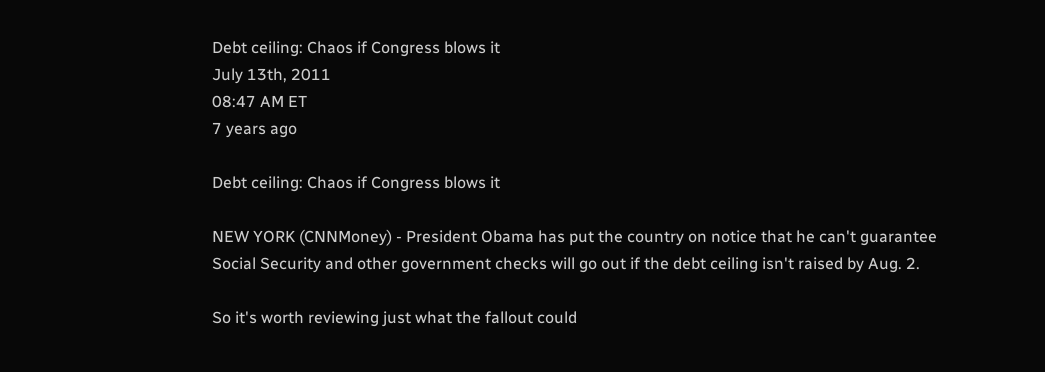Debt ceiling: Chaos if Congress blows it
July 13th, 2011
08:47 AM ET
7 years ago

Debt ceiling: Chaos if Congress blows it

NEW YORK (CNNMoney) - President Obama has put the country on notice that he can't guarantee Social Security and other government checks will go out if the debt ceiling isn't raised by Aug. 2.

So it's worth reviewing just what the fallout could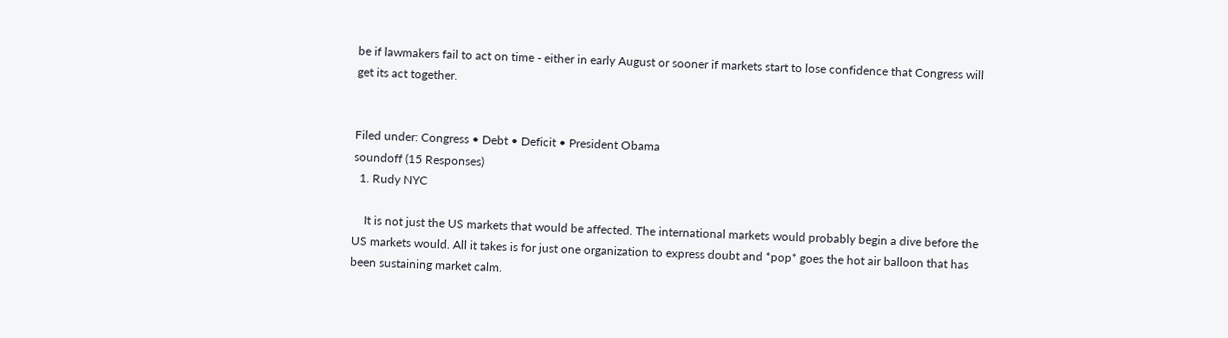be if lawmakers fail to act on time - either in early August or sooner if markets start to lose confidence that Congress will get its act together.


Filed under: Congress • Debt • Deficit • President Obama
soundoff (15 Responses)
  1. Rudy NYC

    It is not just the US markets that would be affected. The international markets would probably begin a dive before the US markets would. All it takes is for just one organization to express doubt and *pop* goes the hot air balloon that has been sustaining market calm.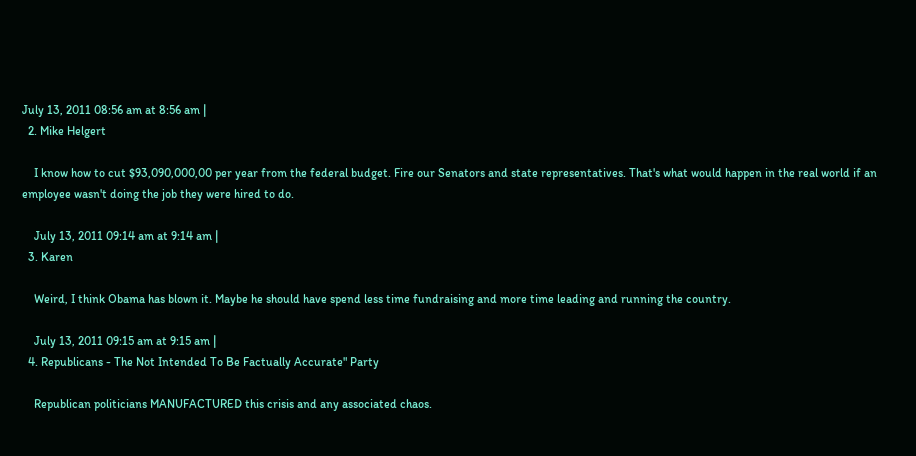July 13, 2011 08:56 am at 8:56 am |
  2. Mike Helgert

    I know how to cut $93,090,000,00 per year from the federal budget. Fire our Senators and state representatives. That's what would happen in the real world if an employee wasn't doing the job they were hired to do.

    July 13, 2011 09:14 am at 9:14 am |
  3. Karen

    Weird, I think Obama has blown it. Maybe he should have spend less time fundraising and more time leading and running the country.

    July 13, 2011 09:15 am at 9:15 am |
  4. Republicans - The Not Intended To Be Factually Accurate" Party

    Republican politicians MANUFACTURED this crisis and any associated chaos.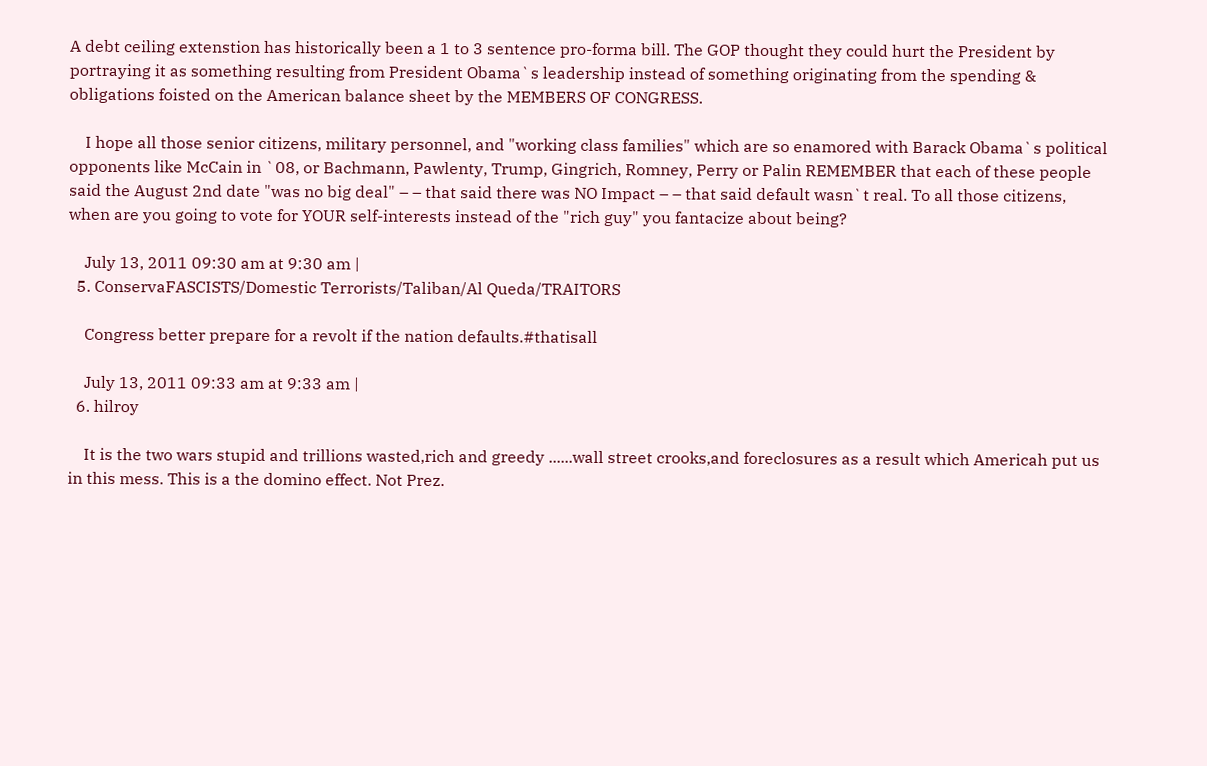A debt ceiling extenstion has historically been a 1 to 3 sentence pro-forma bill. The GOP thought they could hurt the President by portraying it as something resulting from President Obama`s leadership instead of something originating from the spending & obligations foisted on the American balance sheet by the MEMBERS OF CONGRESS.

    I hope all those senior citizens, military personnel, and "working class families" which are so enamored with Barack Obama`s political opponents like McCain in `08, or Bachmann, Pawlenty, Trump, Gingrich, Romney, Perry or Palin REMEMBER that each of these people said the August 2nd date "was no big deal" – – that said there was NO Impact – – that said default wasn`t real. To all those citizens, when are you going to vote for YOUR self-interests instead of the "rich guy" you fantacize about being?

    July 13, 2011 09:30 am at 9:30 am |
  5. ConservaFASCISTS/Domestic Terrorists/Taliban/Al Queda/TRAITORS

    Congress better prepare for a revolt if the nation defaults.#thatisall

    July 13, 2011 09:33 am at 9:33 am |
  6. hilroy

    It is the two wars stupid and trillions wasted,rich and greedy ......wall street crooks,and foreclosures as a result which Americah put us in this mess. This is a the domino effect. Not Prez.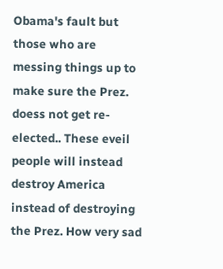Obama's fault but those who are messing things up to make sure the Prez. doess not get re-elected.. These eveil people will instead destroy America instead of destroying the Prez. How very sad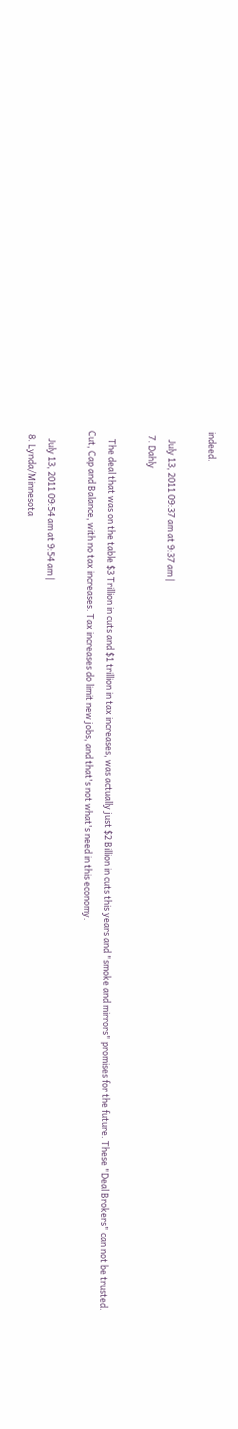indeed.

    July 13, 2011 09:37 am at 9:37 am |
  7. Dahly

    The deal that was on the table $3 Trillion in cuts and $1 trillion in tax increases, was actually just $2 Billion in cuts this years and "smoke and mirrors" promises for the future. These "Deal Brokers" can not be trusted. Cut, Cap and Balance, with no tax increases. Tax increases do limit new jobs, and that's not what's need in this economy.

    July 13, 2011 09:54 am at 9:54 am |
  8. Lynda/Minnesota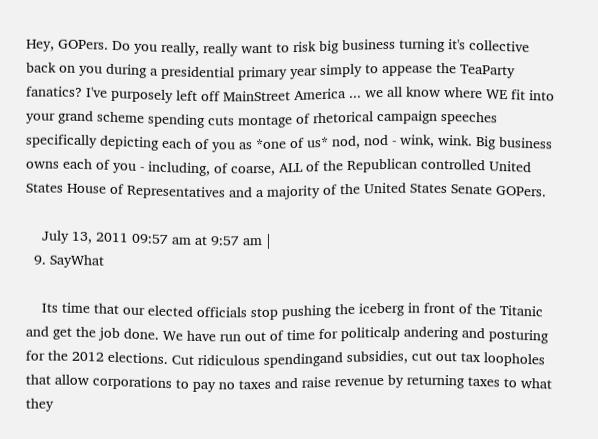Hey, GOPers. Do you really, really want to risk big business turning it's collective back on you during a presidential primary year simply to appease the TeaParty fanatics? I've purposely left off MainStreet America ... we all know where WE fit into your grand scheme spending cuts montage of rhetorical campaign speeches specifically depicting each of you as *one of us* nod, nod - wink, wink. Big business owns each of you - including, of coarse, ALL of the Republican controlled United States House of Representatives and a majority of the United States Senate GOPers.

    July 13, 2011 09:57 am at 9:57 am |
  9. SayWhat

    Its time that our elected officials stop pushing the iceberg in front of the Titanic and get the job done. We have run out of time for politicalp andering and posturing for the 2012 elections. Cut ridiculous spendingand subsidies, cut out tax loopholes that allow corporations to pay no taxes and raise revenue by returning taxes to what they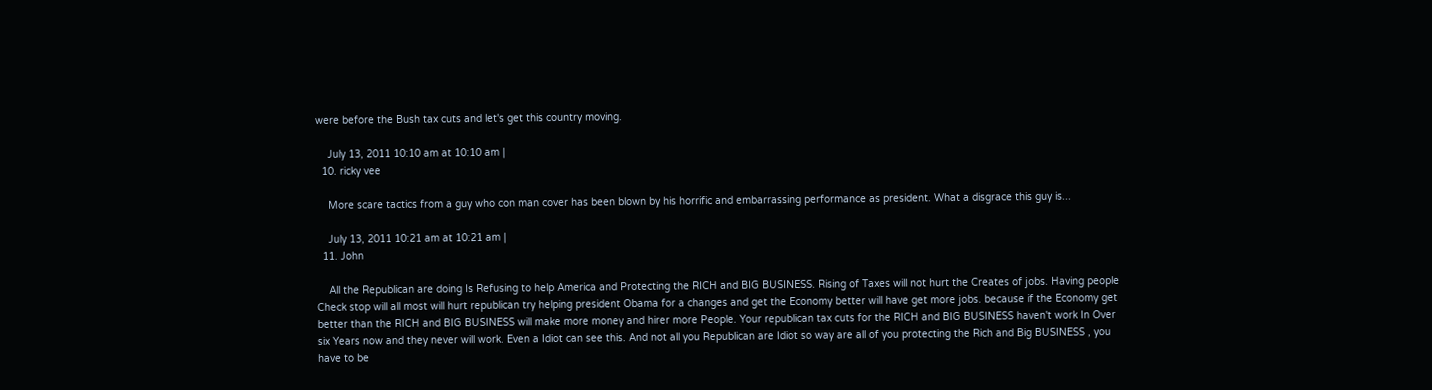were before the Bush tax cuts and let's get this country moving.

    July 13, 2011 10:10 am at 10:10 am |
  10. ricky vee

    More scare tactics from a guy who con man cover has been blown by his horrific and embarrassing performance as president. What a disgrace this guy is...

    July 13, 2011 10:21 am at 10:21 am |
  11. John

    All the Republican are doing Is Refusing to help America and Protecting the RICH and BIG BUSINESS. Rising of Taxes will not hurt the Creates of jobs. Having people Check stop will all most will hurt republican try helping president Obama for a changes and get the Economy better will have get more jobs. because if the Economy get better than the RICH and BIG BUSINESS will make more money and hirer more People. Your republican tax cuts for the RICH and BIG BUSINESS haven't work In Over six Years now and they never will work. Even a Idiot can see this. And not all you Republican are Idiot so way are all of you protecting the Rich and Big BUSINESS , you have to be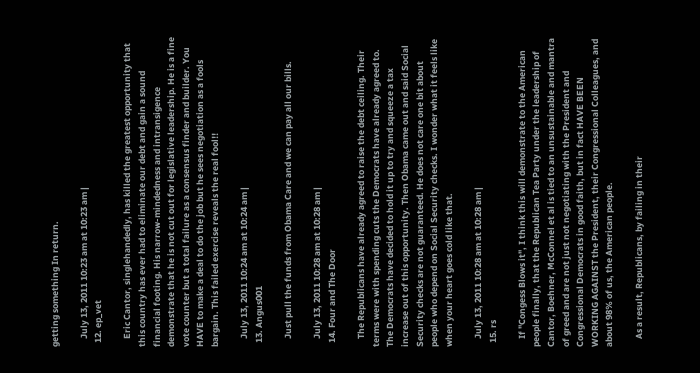getting something In return.

    July 13, 2011 10:23 am at 10:23 am |
  12. ep_vet

    Eric Cantor, singlehandedly, has killed the greatest opportunity that this country has ever had to eliminate our debt and gain a sound financial footing. His narrow-mindedness and intransigence demonstrate that he is not cut out for legislative leadership. He is a fine vote counter but a total failure as a consensus finder and builder. You HAVE to make a deal to do the job but he sees negotiation as a fools bargain. This failed exercise reveals the real fool!!

    July 13, 2011 10:24 am at 10:24 am |
  13. Angus001

    Just pull the funds from Obama Care and we can pay all our bills.

    July 13, 2011 10:28 am at 10:28 am |
  14. Four and The Door

    The Republicans have already agreed to raise the debt ceiling. Their terms were with spending cuts the Democrats have already agreed to. The Democrats have decided to hold it up to try and squeeze a tax increase out of this opportunity. Then Obama came out and said Social Security checks are not guaranteed. He does not care one bit about people who depend on Social Security checks. I wonder what it feels like when your heart goes cold like that.

    July 13, 2011 10:28 am at 10:28 am |
  15. rs

    If "Congess Blows it", I think this will demonstrate to the American people finally, that the Republican Tea Party under the leadership of Cantor, Boehner, McConnel et al is tied to an unsustainable and mantra of greed and are not just not negotiating with the President and Congressional Democrats in good faith, but in fact HAVE BEEN WORKING AGAINST the President, their Congressional Colleagues, and about 98% of us, the American people.

    As a result, Republicans, by failing in their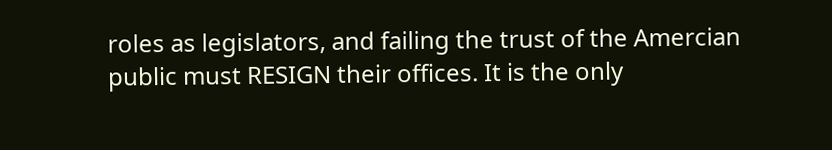roles as legislators, and failing the trust of the Amercian public must RESIGN their offices. It is the only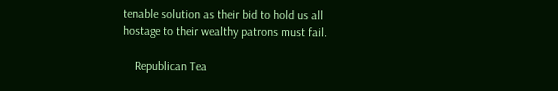tenable solution as their bid to hold us all hostage to their wealthy patrons must fail.

    Republican Tea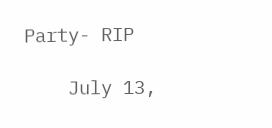Party- RIP

    July 13,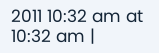2011 10:32 am at 10:32 am |